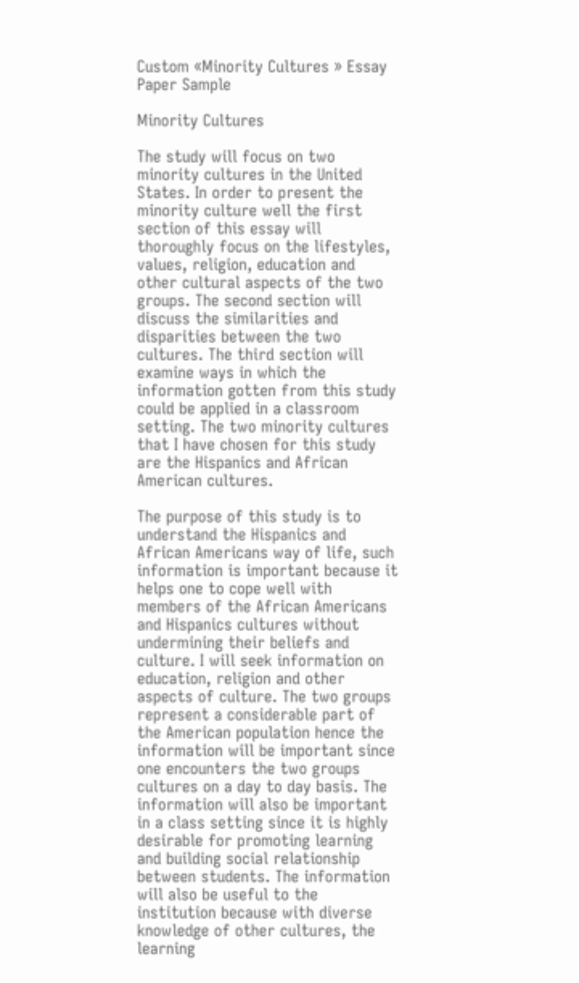Custom «Minority Cultures » Essay Paper Sample

Minority Cultures

The study will focus on two minority cultures in the United States. In order to present the minority culture well the first section of this essay will thoroughly focus on the lifestyles, values, religion, education and other cultural aspects of the two groups. The second section will discuss the similarities and disparities between the two cultures. The third section will examine ways in which the information gotten from this study could be applied in a classroom setting. The two minority cultures that I have chosen for this study are the Hispanics and African American cultures.

The purpose of this study is to understand the Hispanics and African Americans way of life, such information is important because it helps one to cope well with members of the African Americans and Hispanics cultures without undermining their beliefs and culture. I will seek information on education, religion and other aspects of culture. The two groups represent a considerable part of the American population hence the information will be important since one encounters the two groups cultures on a day to day basis. The information will also be important in a class setting since it is highly desirable for promoting learning and building social relationship between students. The information will also be useful to the institution because with diverse knowledge of other cultures, the learning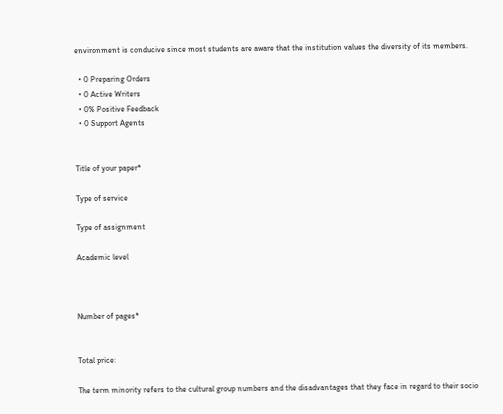environment is conducive since most students are aware that the institution values the diversity of its members.

  • 0 Preparing Orders
  • 0 Active Writers
  • 0% Positive Feedback
  • 0 Support Agents


Title of your paper*

Type of service

Type of assignment

Academic level



Number of pages*


Total price:

The term minority refers to the cultural group numbers and the disadvantages that they face in regard to their socio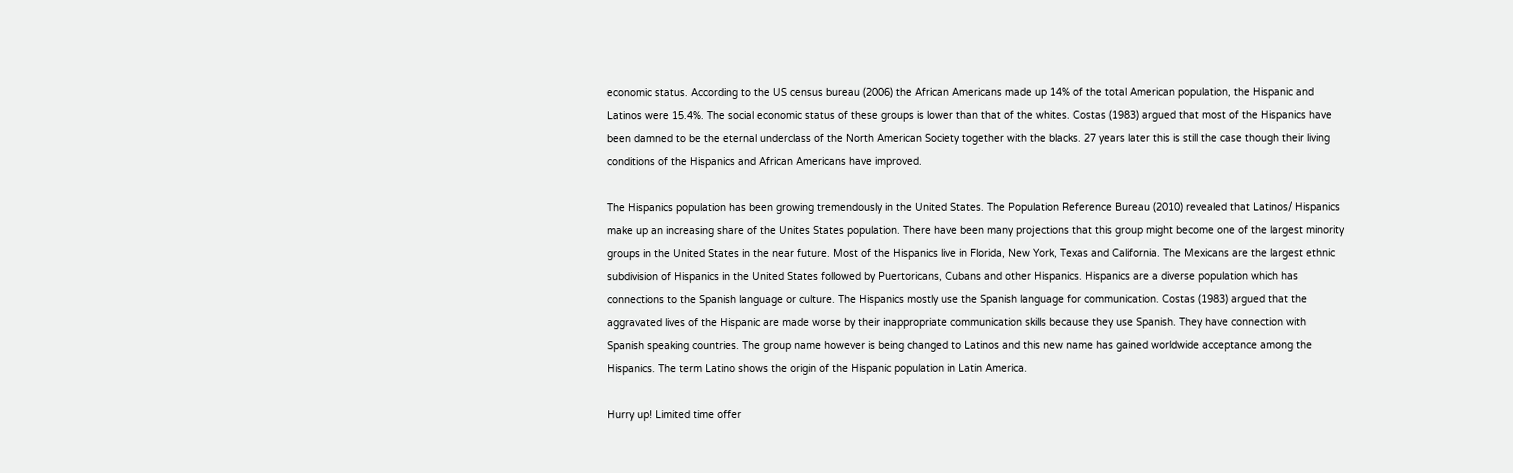economic status. According to the US census bureau (2006) the African Americans made up 14% of the total American population, the Hispanic and Latinos were 15.4%. The social economic status of these groups is lower than that of the whites. Costas (1983) argued that most of the Hispanics have been damned to be the eternal underclass of the North American Society together with the blacks. 27 years later this is still the case though their living conditions of the Hispanics and African Americans have improved.

The Hispanics population has been growing tremendously in the United States. The Population Reference Bureau (2010) revealed that Latinos/ Hispanics make up an increasing share of the Unites States population. There have been many projections that this group might become one of the largest minority groups in the United States in the near future. Most of the Hispanics live in Florida, New York, Texas and California. The Mexicans are the largest ethnic subdivision of Hispanics in the United States followed by Puertoricans, Cubans and other Hispanics. Hispanics are a diverse population which has connections to the Spanish language or culture. The Hispanics mostly use the Spanish language for communication. Costas (1983) argued that the aggravated lives of the Hispanic are made worse by their inappropriate communication skills because they use Spanish. They have connection with Spanish speaking countries. The group name however is being changed to Latinos and this new name has gained worldwide acceptance among the Hispanics. The term Latino shows the origin of the Hispanic population in Latin America.

Hurry up! Limited time offer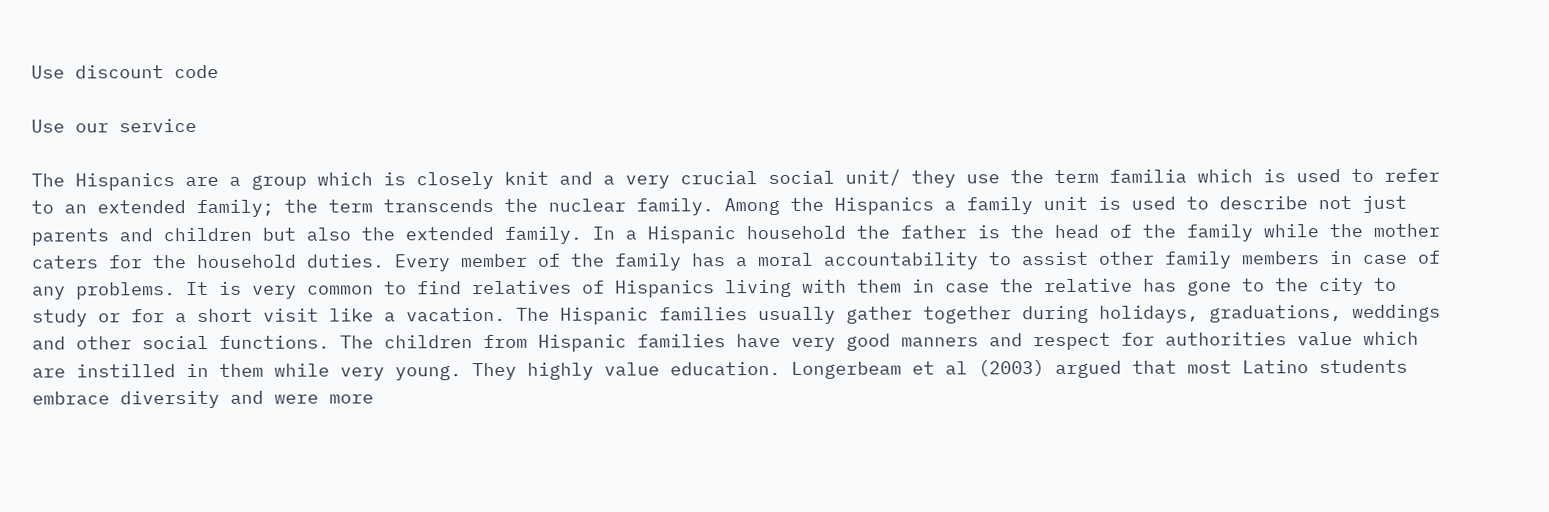Use discount code

Use our service

The Hispanics are a group which is closely knit and a very crucial social unit/ they use the term familia which is used to refer to an extended family; the term transcends the nuclear family. Among the Hispanics a family unit is used to describe not just parents and children but also the extended family. In a Hispanic household the father is the head of the family while the mother caters for the household duties. Every member of the family has a moral accountability to assist other family members in case of any problems. It is very common to find relatives of Hispanics living with them in case the relative has gone to the city to study or for a short visit like a vacation. The Hispanic families usually gather together during holidays, graduations, weddings and other social functions. The children from Hispanic families have very good manners and respect for authorities value which are instilled in them while very young. They highly value education. Longerbeam et al (2003) argued that most Latino students embrace diversity and were more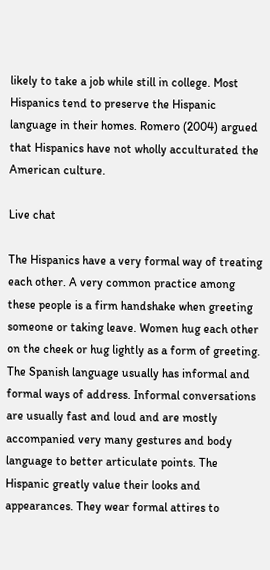likely to take a job while still in college. Most Hispanics tend to preserve the Hispanic language in their homes. Romero (2004) argued that Hispanics have not wholly acculturated the American culture.

Live chat

The Hispanics have a very formal way of treating each other. A very common practice among these people is a firm handshake when greeting someone or taking leave. Women hug each other on the cheek or hug lightly as a form of greeting. The Spanish language usually has informal and formal ways of address. Informal conversations are usually fast and loud and are mostly accompanied very many gestures and body language to better articulate points. The Hispanic greatly value their looks and appearances. They wear formal attires to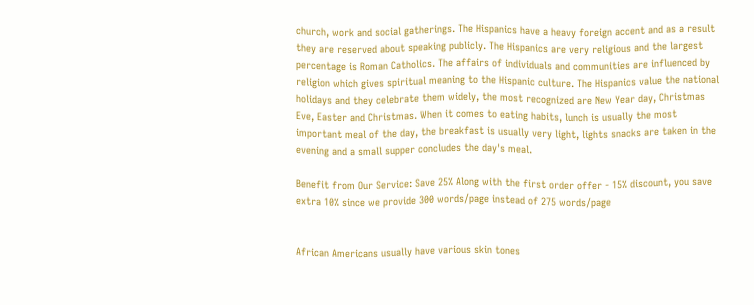church, work and social gatherings. The Hispanics have a heavy foreign accent and as a result they are reserved about speaking publicly. The Hispanics are very religious and the largest percentage is Roman Catholics. The affairs of individuals and communities are influenced by religion which gives spiritual meaning to the Hispanic culture. The Hispanics value the national holidays and they celebrate them widely, the most recognized are New Year day, Christmas Eve, Easter and Christmas. When it comes to eating habits, lunch is usually the most important meal of the day, the breakfast is usually very light, lights snacks are taken in the evening and a small supper concludes the day's meal.

Benefit from Our Service: Save 25% Along with the first order offer - 15% discount, you save extra 10% since we provide 300 words/page instead of 275 words/page


African Americans usually have various skin tones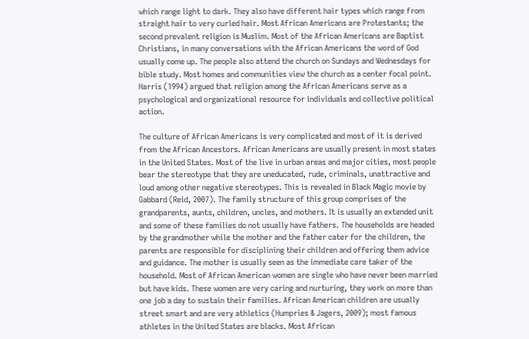which range light to dark. They also have different hair types which range from straight hair to very curled hair. Most African Americans are Protestants; the second prevalent religion is Muslim. Most of the African Americans are Baptist Christians, in many conversations with the African Americans the word of God usually come up. The people also attend the church on Sundays and Wednesdays for bible study. Most homes and communities view the church as a center focal point. Harris (1994) argued that religion among the African Americans serve as a psychological and organizational resource for individuals and collective political action.

The culture of African Americans is very complicated and most of it is derived from the African Ancestors. African Americans are usually present in most states in the United States. Most of the live in urban areas and major cities, most people bear the stereotype that they are uneducated, rude, criminals, unattractive and loud among other negative stereotypes. This is revealed in Black Magic movie by Gabbard (Reid, 2007). The family structure of this group comprises of the grandparents, aunts, children, uncles, and mothers. It is usually an extended unit and some of these families do not usually have fathers. The households are headed by the grandmother while the mother and the father cater for the children, the parents are responsible for disciplining their children and offering them advice and guidance. The mother is usually seen as the immediate care taker of the household. Most of African American women are single who have never been married but have kids. These women are very caring and nurturing, they work on more than one job a day to sustain their families. African American children are usually street smart and are very athletics (Humpries & Jagers, 2009); most famous athletes in the United States are blacks. Most African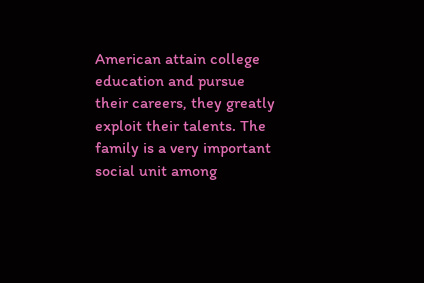American attain college education and pursue their careers, they greatly exploit their talents. The family is a very important social unit among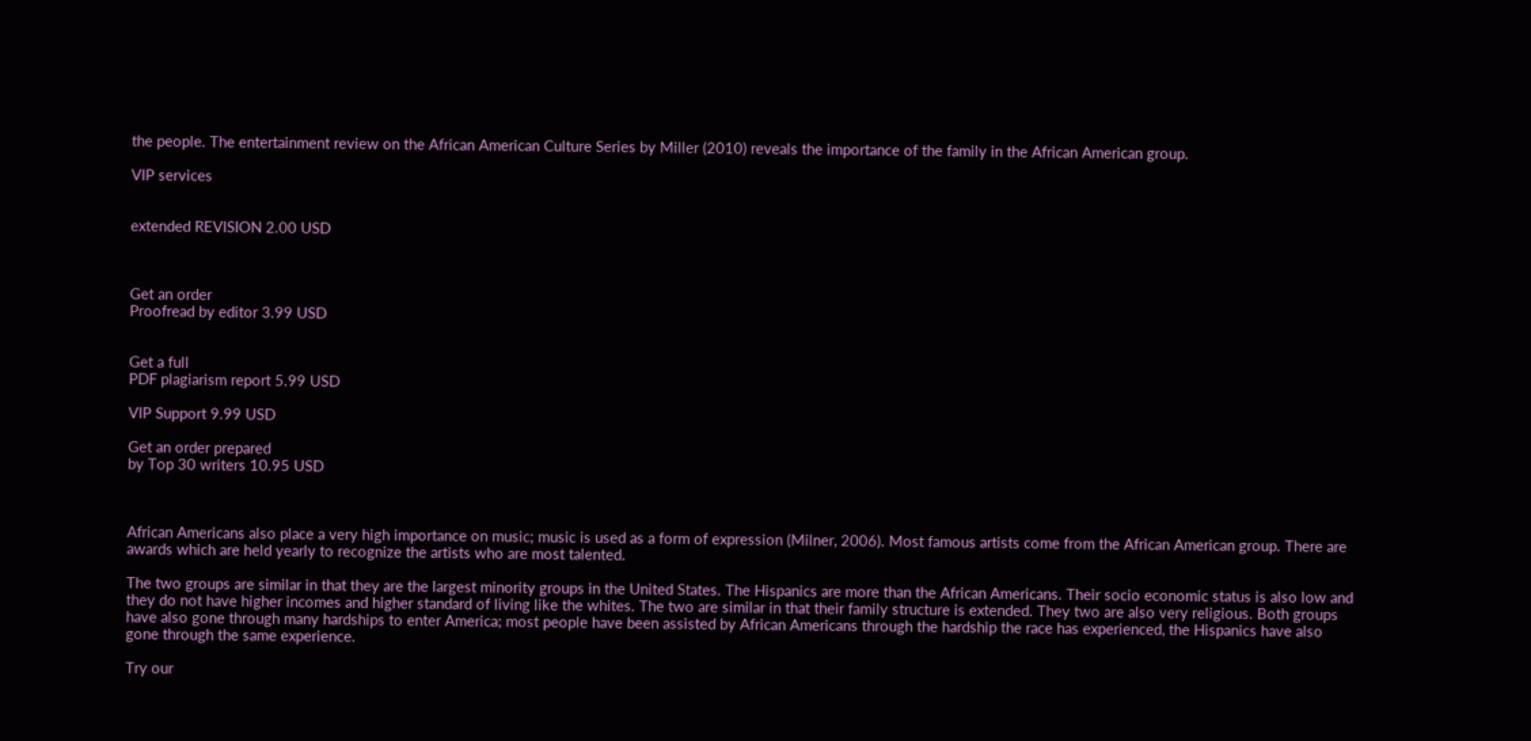the people. The entertainment review on the African American Culture Series by Miller (2010) reveals the importance of the family in the African American group.

VIP services


extended REVISION 2.00 USD



Get an order
Proofread by editor 3.99 USD


Get a full
PDF plagiarism report 5.99 USD

VIP Support 9.99 USD

Get an order prepared
by Top 30 writers 10.95 USD



African Americans also place a very high importance on music; music is used as a form of expression (Milner, 2006). Most famous artists come from the African American group. There are awards which are held yearly to recognize the artists who are most talented.

The two groups are similar in that they are the largest minority groups in the United States. The Hispanics are more than the African Americans. Their socio economic status is also low and they do not have higher incomes and higher standard of living like the whites. The two are similar in that their family structure is extended. They two are also very religious. Both groups have also gone through many hardships to enter America; most people have been assisted by African Americans through the hardship the race has experienced, the Hispanics have also gone through the same experience.

Try our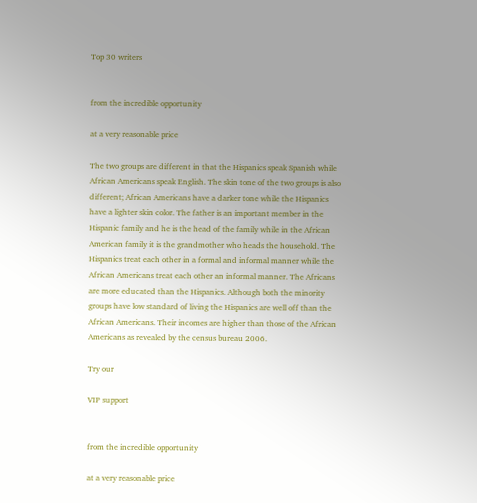Top 30 writers


from the incredible opportunity

at a very reasonable price

The two groups are different in that the Hispanics speak Spanish while African Americans speak English. The skin tone of the two groups is also different; African Americans have a darker tone while the Hispanics have a lighter skin color. The father is an important member in the Hispanic family and he is the head of the family while in the African American family it is the grandmother who heads the household. The Hispanics treat each other in a formal and informal manner while the African Americans treat each other an informal manner. The Africans are more educated than the Hispanics. Although both the minority groups have low standard of living the Hispanics are well off than the African Americans. Their incomes are higher than those of the African Americans as revealed by the census bureau 2006.

Try our

VIP support


from the incredible opportunity

at a very reasonable price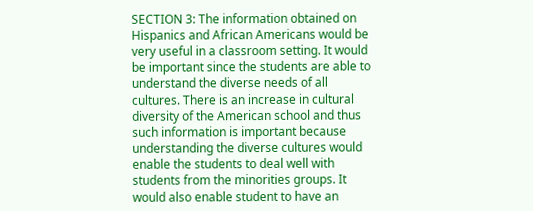SECTION 3: The information obtained on Hispanics and African Americans would be very useful in a classroom setting. It would be important since the students are able to understand the diverse needs of all cultures. There is an increase in cultural diversity of the American school and thus such information is important because understanding the diverse cultures would enable the students to deal well with students from the minorities groups. It would also enable student to have an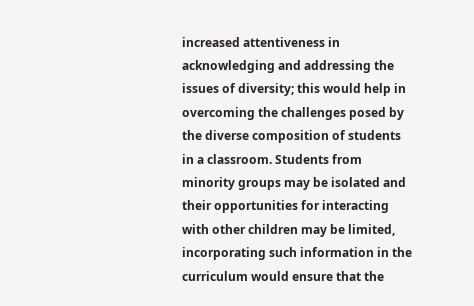increased attentiveness in acknowledging and addressing the issues of diversity; this would help in overcoming the challenges posed by the diverse composition of students in a classroom. Students from minority groups may be isolated and their opportunities for interacting with other children may be limited, incorporating such information in the curriculum would ensure that the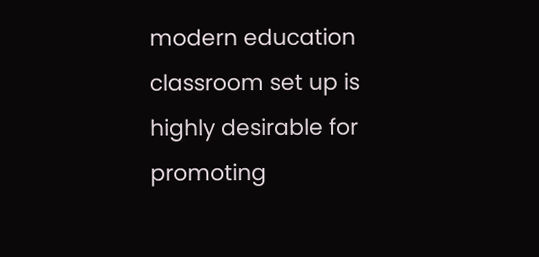modern education classroom set up is highly desirable for promoting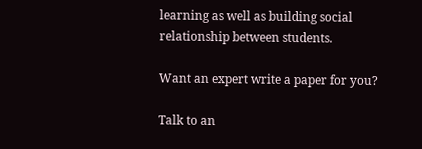learning as well as building social relationship between students.

Want an expert write a paper for you?

Talk to an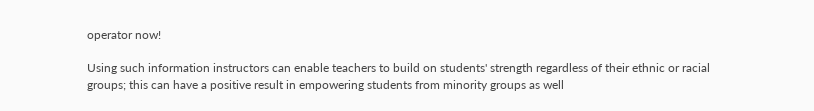operator now!

Using such information instructors can enable teachers to build on students' strength regardless of their ethnic or racial groups; this can have a positive result in empowering students from minority groups as well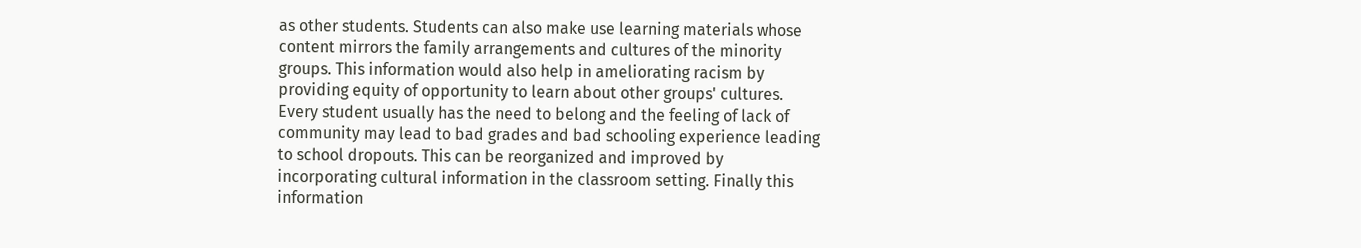as other students. Students can also make use learning materials whose content mirrors the family arrangements and cultures of the minority groups. This information would also help in ameliorating racism by providing equity of opportunity to learn about other groups' cultures. Every student usually has the need to belong and the feeling of lack of community may lead to bad grades and bad schooling experience leading to school dropouts. This can be reorganized and improved by incorporating cultural information in the classroom setting. Finally this information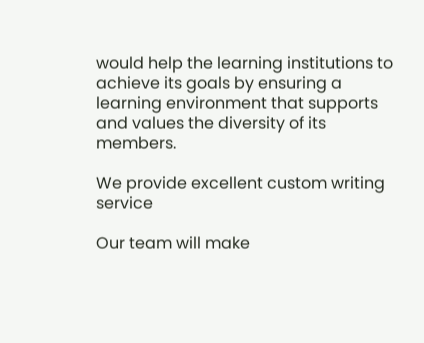would help the learning institutions to achieve its goals by ensuring a learning environment that supports and values the diversity of its members.

We provide excellent custom writing service

Our team will make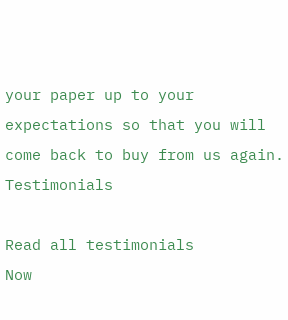your paper up to your expectations so that you will come back to buy from us again. Testimonials

Read all testimonials
Now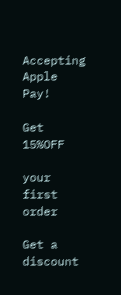Accepting Apple Pay!

Get 15%OFF

your first order

Get a discount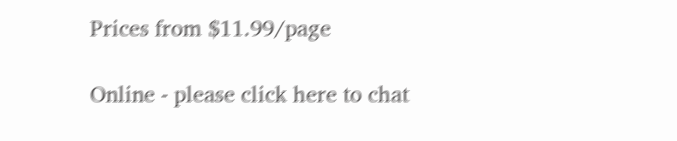Prices from $11.99/page

Online - please click here to chat